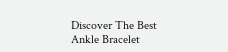Discover The Best Ankle Bracelet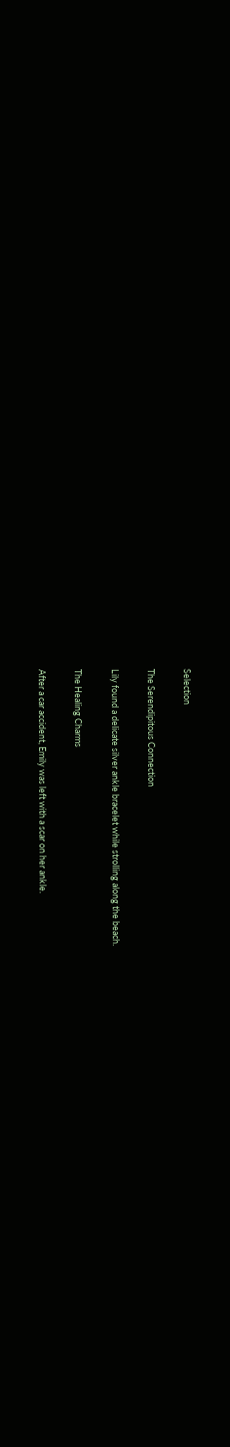Selection

The Serendipitous Connection

Lily found a delicate silver ankle bracelet while strolling along the beach.

The Healing Charms

After a car accident, Emily was left with a scar on her ankle.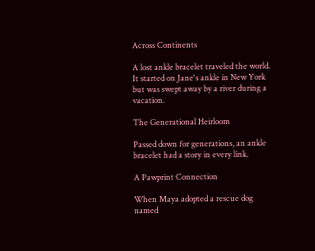Across Continents

A lost ankle bracelet traveled the world. It started on Jane's ankle in New York but was swept away by a river during a vacation.

The Generational Heirloom

Passed down for generations, an ankle bracelet had a story in every link.

A Pawprint Connection

When Maya adopted a rescue dog named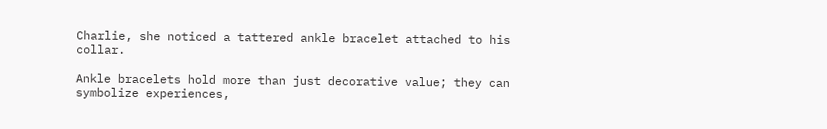Charlie, she noticed a tattered ankle bracelet attached to his collar.

Ankle bracelets hold more than just decorative value; they can symbolize experiences,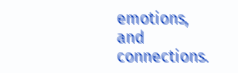emotions, and connections.